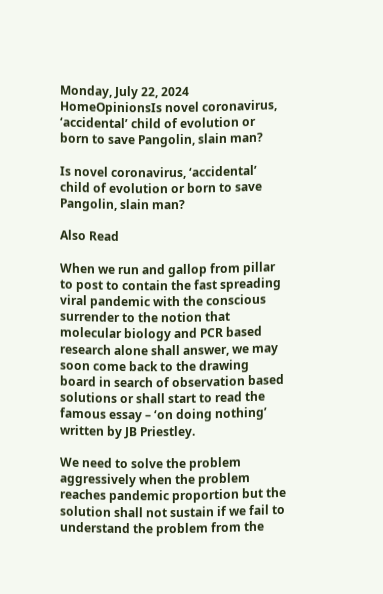Monday, July 22, 2024
HomeOpinionsIs novel coronavirus, ‘accidental’ child of evolution or born to save Pangolin, slain man?

Is novel coronavirus, ‘accidental’ child of evolution or born to save Pangolin, slain man?

Also Read

When we run and gallop from pillar to post to contain the fast spreading viral pandemic with the conscious surrender to the notion that molecular biology and PCR based research alone shall answer, we may soon come back to the drawing board in search of observation based solutions or shall start to read the famous essay – ‘on doing nothing’ written by JB Priestley.

We need to solve the problem aggressively when the problem reaches pandemic proportion but the solution shall not sustain if we fail to understand the problem from the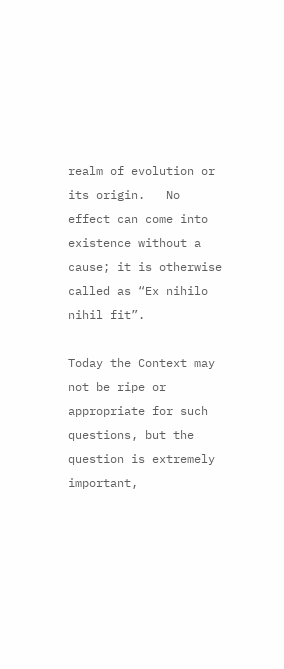realm of evolution or its origin.   No effect can come into existence without a cause; it is otherwise called as “Ex nihilo nihil fit”.

Today the Context may not be ripe or appropriate for such questions, but the question is extremely important,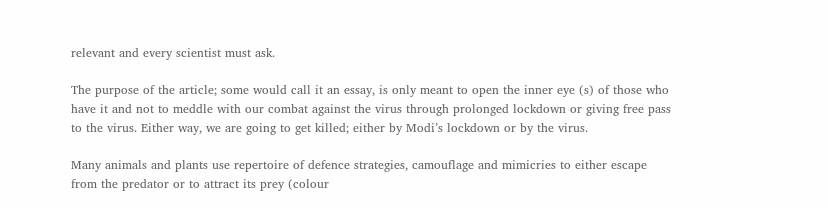relevant and every scientist must ask.

The purpose of the article; some would call it an essay, is only meant to open the inner eye (s) of those who have it and not to meddle with our combat against the virus through prolonged lockdown or giving free pass to the virus. Either way, we are going to get killed; either by Modi’s lockdown or by the virus.

Many animals and plants use repertoire of defence strategies, camouflage and mimicries to either escape from the predator or to attract its prey (colour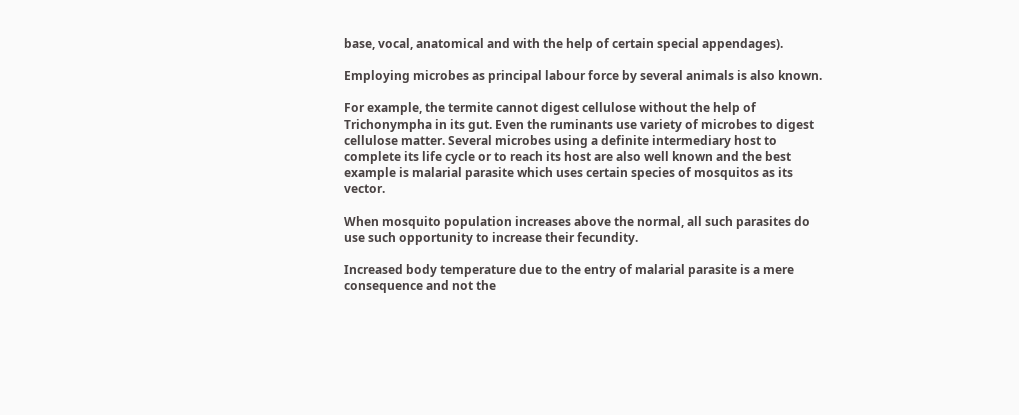base, vocal, anatomical and with the help of certain special appendages).

Employing microbes as principal labour force by several animals is also known.

For example, the termite cannot digest cellulose without the help of Trichonympha in its gut. Even the ruminants use variety of microbes to digest cellulose matter. Several microbes using a definite intermediary host to complete its life cycle or to reach its host are also well known and the best example is malarial parasite which uses certain species of mosquitos as its vector.

When mosquito population increases above the normal, all such parasites do use such opportunity to increase their fecundity.

Increased body temperature due to the entry of malarial parasite is a mere consequence and not the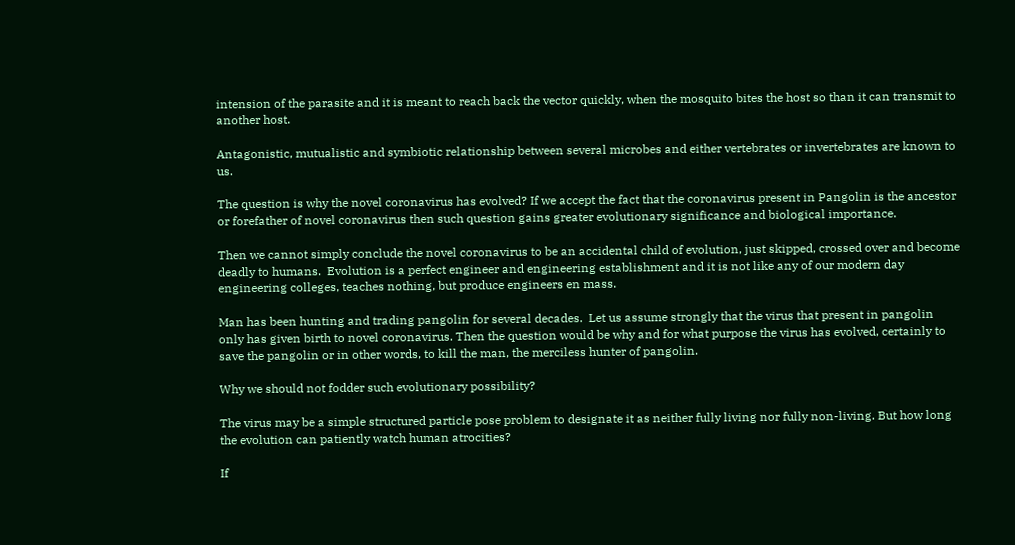intension of the parasite and it is meant to reach back the vector quickly, when the mosquito bites the host so than it can transmit to another host.

Antagonistic, mutualistic and symbiotic relationship between several microbes and either vertebrates or invertebrates are known to us.

The question is why the novel coronavirus has evolved? If we accept the fact that the coronavirus present in Pangolin is the ancestor or forefather of novel coronavirus then such question gains greater evolutionary significance and biological importance.

Then we cannot simply conclude the novel coronavirus to be an accidental child of evolution, just skipped, crossed over and become deadly to humans.  Evolution is a perfect engineer and engineering establishment and it is not like any of our modern day engineering colleges, teaches nothing, but produce engineers en mass.

Man has been hunting and trading pangolin for several decades.  Let us assume strongly that the virus that present in pangolin only has given birth to novel coronavirus. Then the question would be why and for what purpose the virus has evolved, certainly to save the pangolin or in other words, to kill the man, the merciless hunter of pangolin.

Why we should not fodder such evolutionary possibility?

The virus may be a simple structured particle pose problem to designate it as neither fully living nor fully non-living. But how long the evolution can patiently watch human atrocities?

If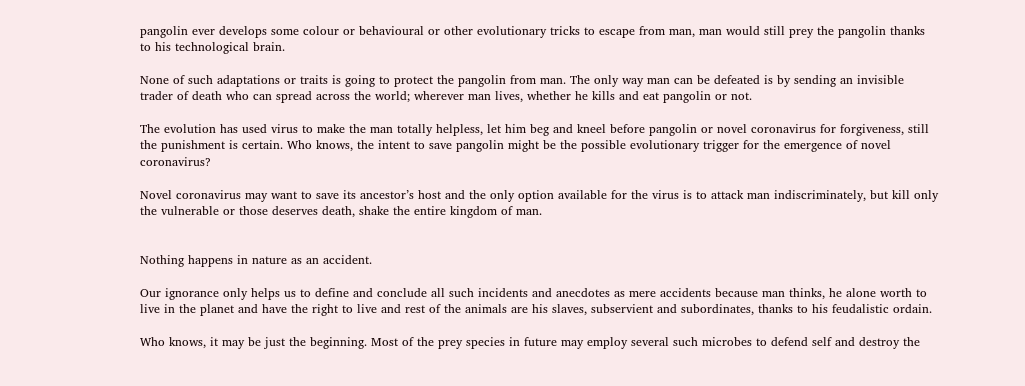pangolin ever develops some colour or behavioural or other evolutionary tricks to escape from man, man would still prey the pangolin thanks to his technological brain.

None of such adaptations or traits is going to protect the pangolin from man. The only way man can be defeated is by sending an invisible trader of death who can spread across the world; wherever man lives, whether he kills and eat pangolin or not.

The evolution has used virus to make the man totally helpless, let him beg and kneel before pangolin or novel coronavirus for forgiveness, still the punishment is certain. Who knows, the intent to save pangolin might be the possible evolutionary trigger for the emergence of novel coronavirus?

Novel coronavirus may want to save its ancestor’s host and the only option available for the virus is to attack man indiscriminately, but kill only the vulnerable or those deserves death, shake the entire kingdom of man.


Nothing happens in nature as an accident.

Our ignorance only helps us to define and conclude all such incidents and anecdotes as mere accidents because man thinks, he alone worth to live in the planet and have the right to live and rest of the animals are his slaves, subservient and subordinates, thanks to his feudalistic ordain.

Who knows, it may be just the beginning. Most of the prey species in future may employ several such microbes to defend self and destroy the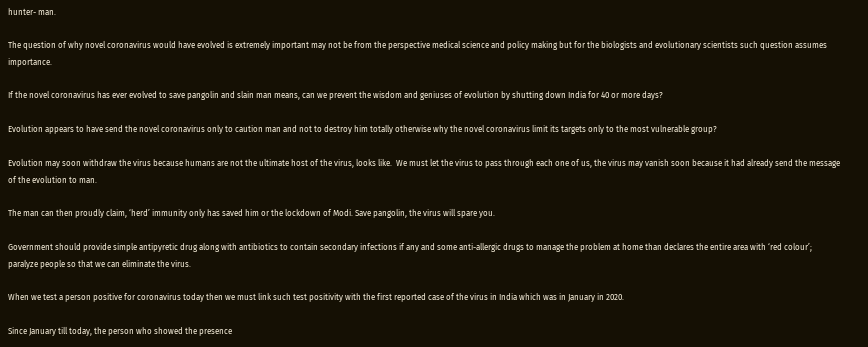hunter- man.

The question of why novel coronavirus would have evolved is extremely important may not be from the perspective medical science and policy making but for the biologists and evolutionary scientists such question assumes importance.

If the novel coronavirus has ever evolved to save pangolin and slain man means, can we prevent the wisdom and geniuses of evolution by shutting down India for 40 or more days?

Evolution appears to have send the novel coronavirus only to caution man and not to destroy him totally otherwise why the novel coronavirus limit its targets only to the most vulnerable group?

Evolution may soon withdraw the virus because humans are not the ultimate host of the virus, looks like.  We must let the virus to pass through each one of us, the virus may vanish soon because it had already send the message of the evolution to man.

The man can then proudly claim, ‘herd’ immunity only has saved him or the lockdown of Modi. Save pangolin, the virus will spare you.

Government should provide simple antipyretic drug along with antibiotics to contain secondary infections if any and some anti-allergic drugs to manage the problem at home than declares the entire area with ‘red colour’; paralyze people so that we can eliminate the virus.

When we test a person positive for coronavirus today then we must link such test positivity with the first reported case of the virus in India which was in January in 2020.

Since January till today, the person who showed the presence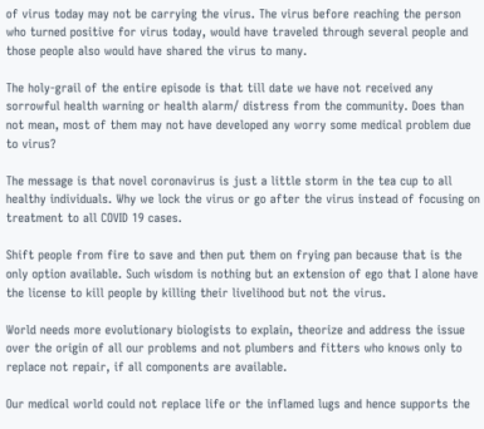of virus today may not be carrying the virus. The virus before reaching the person who turned positive for virus today, would have traveled through several people and those people also would have shared the virus to many.

The holy-grail of the entire episode is that till date we have not received any sorrowful health warning or health alarm/ distress from the community. Does than not mean, most of them may not have developed any worry some medical problem due to virus?

The message is that novel coronavirus is just a little storm in the tea cup to all healthy individuals. Why we lock the virus or go after the virus instead of focusing on treatment to all COVID 19 cases.

Shift people from fire to save and then put them on frying pan because that is the only option available. Such wisdom is nothing but an extension of ego that I alone have the license to kill people by killing their livelihood but not the virus.

World needs more evolutionary biologists to explain, theorize and address the issue over the origin of all our problems and not plumbers and fitters who knows only to replace not repair, if all components are available.

Our medical world could not replace life or the inflamed lugs and hence supports the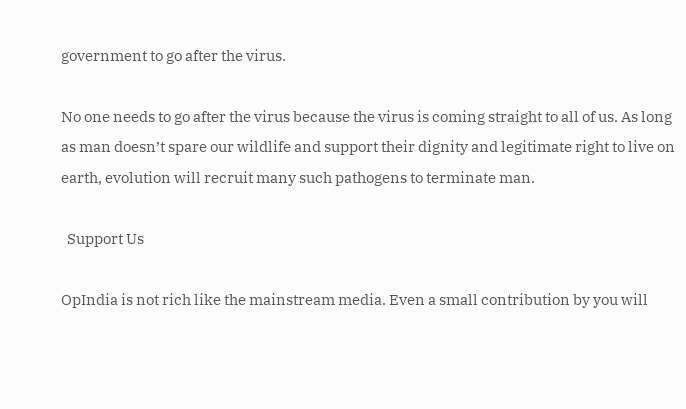government to go after the virus.

No one needs to go after the virus because the virus is coming straight to all of us. As long as man doesn’t spare our wildlife and support their dignity and legitimate right to live on earth, evolution will recruit many such pathogens to terminate man.

  Support Us

OpIndia is not rich like the mainstream media. Even a small contribution by you will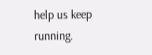help us keep running.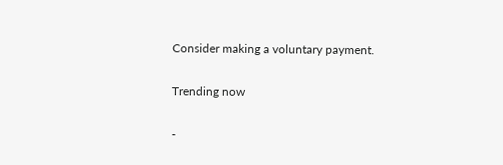Consider making a voluntary payment.

Trending now

-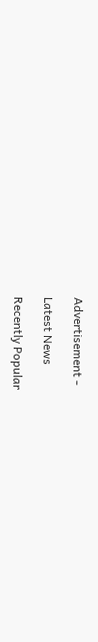Advertisement -

Latest News

Recently Popular